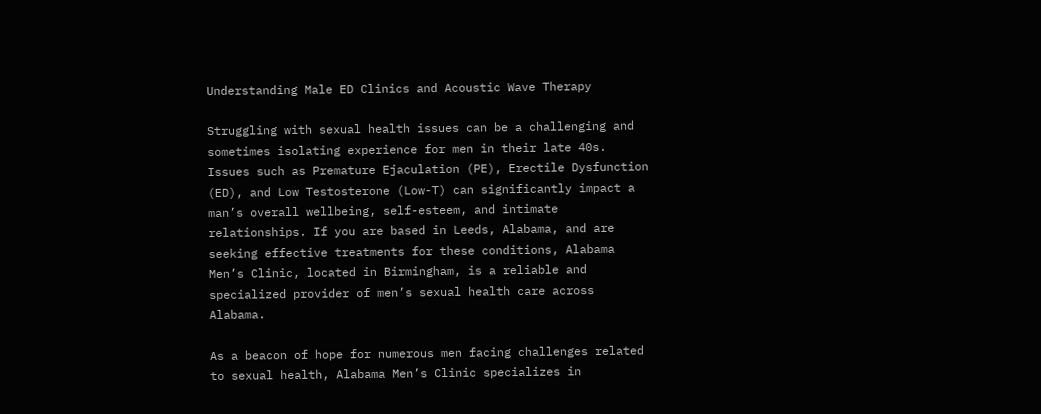Understanding Male ED Clinics and Acoustic Wave Therapy

Struggling with sexual health issues can be a challenging and sometimes isolating experience for men in their late 40s. Issues such as Premature Ejaculation (PE), Erectile Dysfunction (ED), and Low Testosterone (Low-T) can significantly impact a man’s overall wellbeing, self-esteem, and intimate relationships. If you are based in Leeds, Alabama, and are seeking effective treatments for these conditions, Alabama Men’s Clinic, located in Birmingham, is a reliable and specialized provider of men’s sexual health care across Alabama.

As a beacon of hope for numerous men facing challenges related to sexual health, Alabama Men’s Clinic specializes in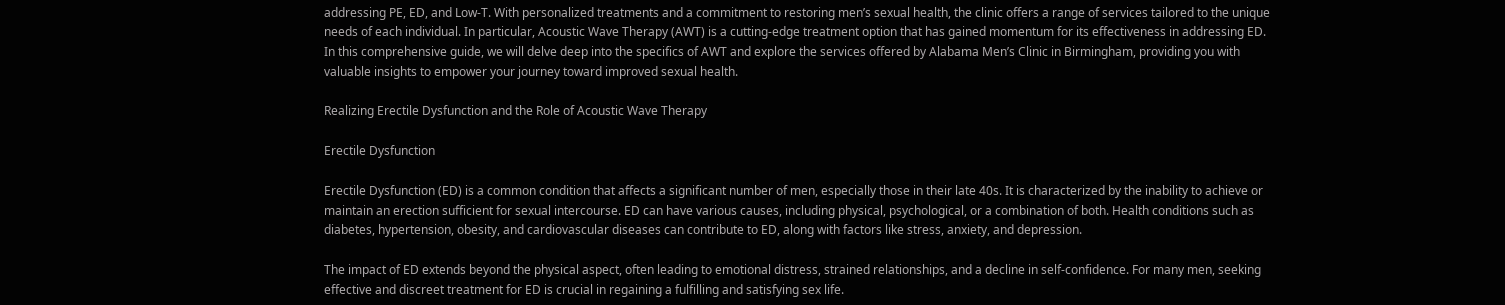addressing PE, ED, and Low-T. With personalized treatments and a commitment to restoring men’s sexual health, the clinic offers a range of services tailored to the unique needs of each individual. In particular, Acoustic Wave Therapy (AWT) is a cutting-edge treatment option that has gained momentum for its effectiveness in addressing ED. In this comprehensive guide, we will delve deep into the specifics of AWT and explore the services offered by Alabama Men’s Clinic in Birmingham, providing you with valuable insights to empower your journey toward improved sexual health.

Realizing Erectile Dysfunction and the Role of Acoustic Wave Therapy

Erectile Dysfunction

Erectile Dysfunction (ED) is a common condition that affects a significant number of men, especially those in their late 40s. It is characterized by the inability to achieve or maintain an erection sufficient for sexual intercourse. ED can have various causes, including physical, psychological, or a combination of both. Health conditions such as diabetes, hypertension, obesity, and cardiovascular diseases can contribute to ED, along with factors like stress, anxiety, and depression.

The impact of ED extends beyond the physical aspect, often leading to emotional distress, strained relationships, and a decline in self-confidence. For many men, seeking effective and discreet treatment for ED is crucial in regaining a fulfilling and satisfying sex life.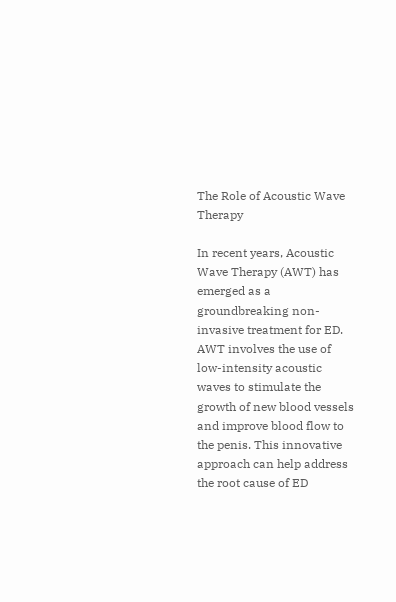The Role of Acoustic Wave Therapy

In recent years, Acoustic Wave Therapy (AWT) has emerged as a groundbreaking non-invasive treatment for ED. AWT involves the use of low-intensity acoustic waves to stimulate the growth of new blood vessels and improve blood flow to the penis. This innovative approach can help address the root cause of ED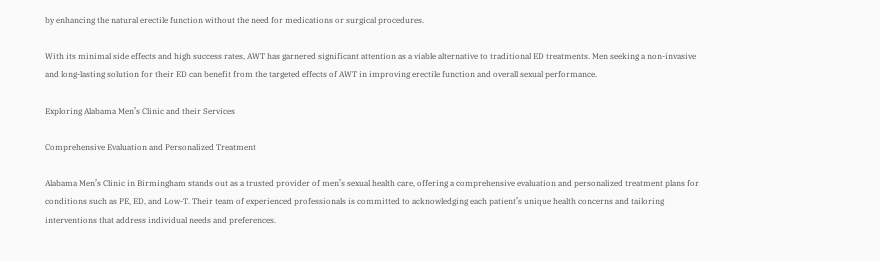by enhancing the natural erectile function without the need for medications or surgical procedures.

With its minimal side effects and high success rates, AWT has garnered significant attention as a viable alternative to traditional ED treatments. Men seeking a non-invasive and long-lasting solution for their ED can benefit from the targeted effects of AWT in improving erectile function and overall sexual performance.

Exploring Alabama Men’s Clinic and their Services

Comprehensive Evaluation and Personalized Treatment

Alabama Men’s Clinic in Birmingham stands out as a trusted provider of men’s sexual health care, offering a comprehensive evaluation and personalized treatment plans for conditions such as PE, ED, and Low-T. Their team of experienced professionals is committed to acknowledging each patient’s unique health concerns and tailoring interventions that address individual needs and preferences.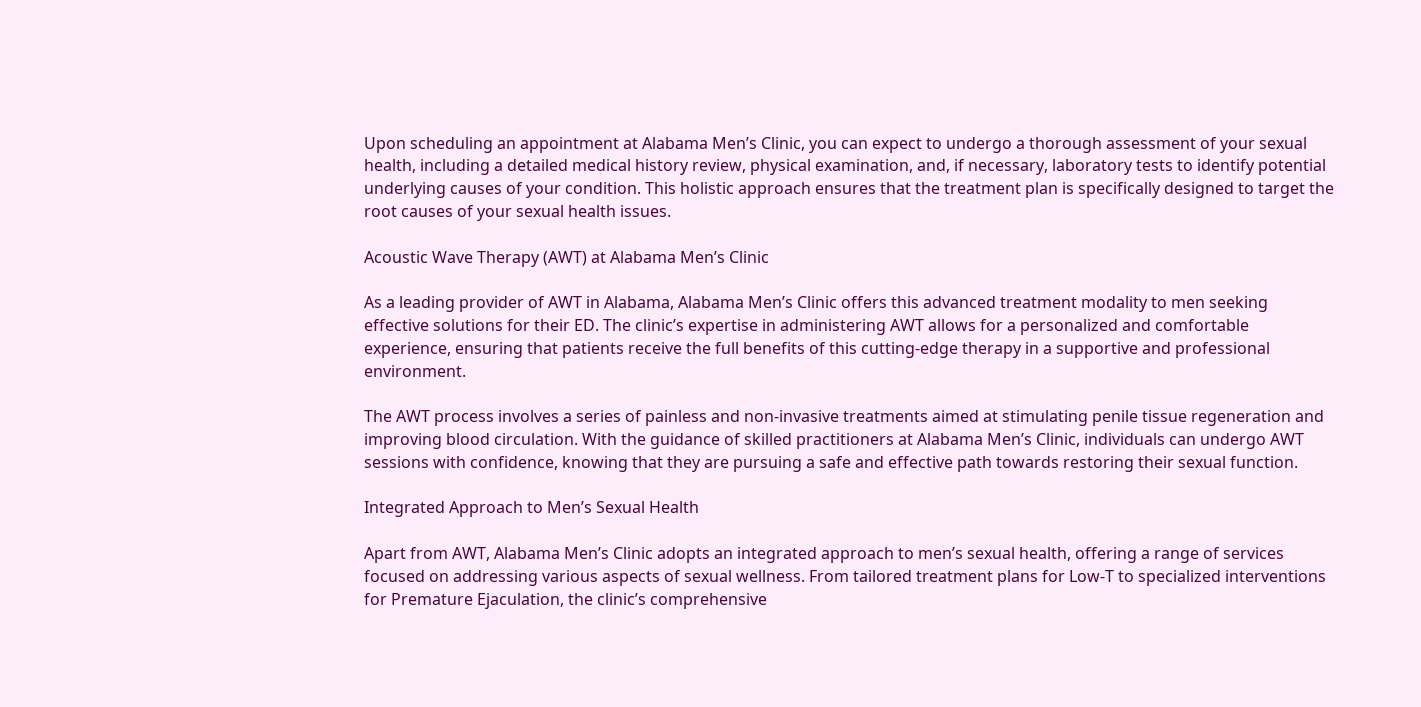Upon scheduling an appointment at Alabama Men’s Clinic, you can expect to undergo a thorough assessment of your sexual health, including a detailed medical history review, physical examination, and, if necessary, laboratory tests to identify potential underlying causes of your condition. This holistic approach ensures that the treatment plan is specifically designed to target the root causes of your sexual health issues.

Acoustic Wave Therapy (AWT) at Alabama Men’s Clinic

As a leading provider of AWT in Alabama, Alabama Men’s Clinic offers this advanced treatment modality to men seeking effective solutions for their ED. The clinic’s expertise in administering AWT allows for a personalized and comfortable experience, ensuring that patients receive the full benefits of this cutting-edge therapy in a supportive and professional environment.

The AWT process involves a series of painless and non-invasive treatments aimed at stimulating penile tissue regeneration and improving blood circulation. With the guidance of skilled practitioners at Alabama Men’s Clinic, individuals can undergo AWT sessions with confidence, knowing that they are pursuing a safe and effective path towards restoring their sexual function.

Integrated Approach to Men’s Sexual Health

Apart from AWT, Alabama Men’s Clinic adopts an integrated approach to men’s sexual health, offering a range of services focused on addressing various aspects of sexual wellness. From tailored treatment plans for Low-T to specialized interventions for Premature Ejaculation, the clinic’s comprehensive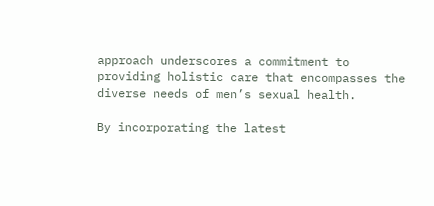approach underscores a commitment to providing holistic care that encompasses the diverse needs of men’s sexual health.

By incorporating the latest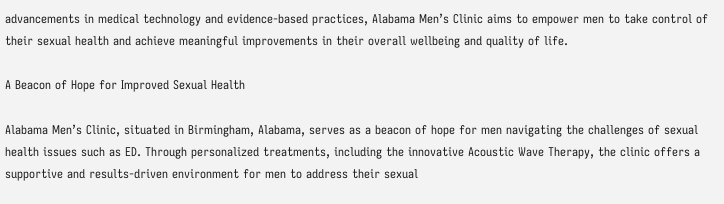advancements in medical technology and evidence-based practices, Alabama Men’s Clinic aims to empower men to take control of their sexual health and achieve meaningful improvements in their overall wellbeing and quality of life.

A Beacon of Hope for Improved Sexual Health

Alabama Men’s Clinic, situated in Birmingham, Alabama, serves as a beacon of hope for men navigating the challenges of sexual health issues such as ED. Through personalized treatments, including the innovative Acoustic Wave Therapy, the clinic offers a supportive and results-driven environment for men to address their sexual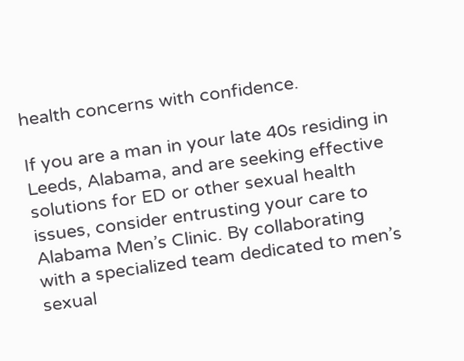health concerns with confidence.

If you are a man in your late 40s residing in Leeds, Alabama, and are seeking effective solutions for ED or other sexual health issues, consider entrusting your care to Alabama Men’s Clinic. By collaborating with a specialized team dedicated to men’s sexual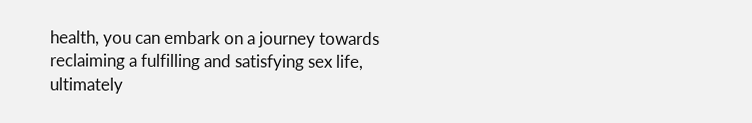health, you can embark on a journey towards reclaiming a fulfilling and satisfying sex life, ultimately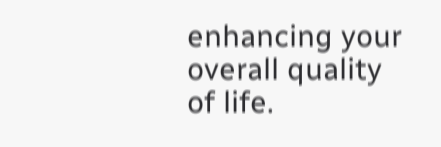enhancing your overall quality of life.